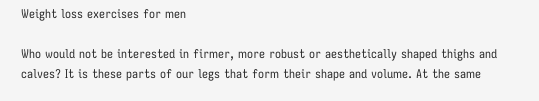Weight loss exercises for men

Who would not be interested in firmer, more robust or aesthetically shaped thighs and calves? It is these parts of our legs that form their shape and volume. At the same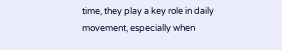time, they play a key role in daily movement, especially when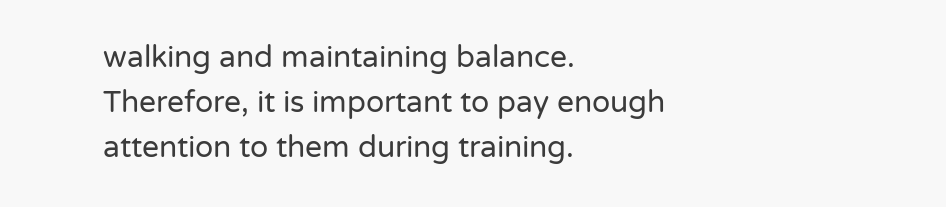walking and maintaining balance. Therefore, it is important to pay enough attention to them during training.